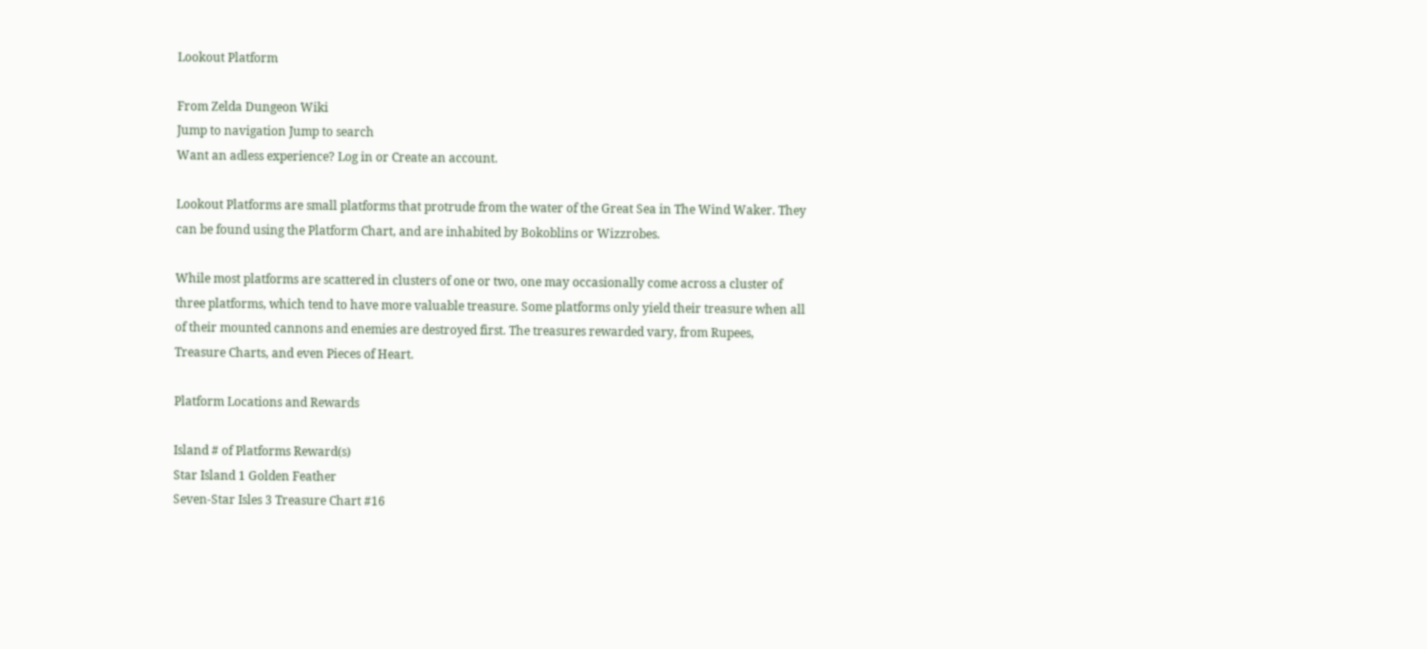Lookout Platform

From Zelda Dungeon Wiki
Jump to navigation Jump to search
Want an adless experience? Log in or Create an account.

Lookout Platforms are small platforms that protrude from the water of the Great Sea in The Wind Waker. They can be found using the Platform Chart, and are inhabited by Bokoblins or Wizzrobes.

While most platforms are scattered in clusters of one or two, one may occasionally come across a cluster of three platforms, which tend to have more valuable treasure. Some platforms only yield their treasure when all of their mounted cannons and enemies are destroyed first. The treasures rewarded vary, from Rupees, Treasure Charts, and even Pieces of Heart.

Platform Locations and Rewards

Island # of Platforms Reward(s)
Star Island 1 Golden Feather
Seven-Star Isles 3 Treasure Chart #16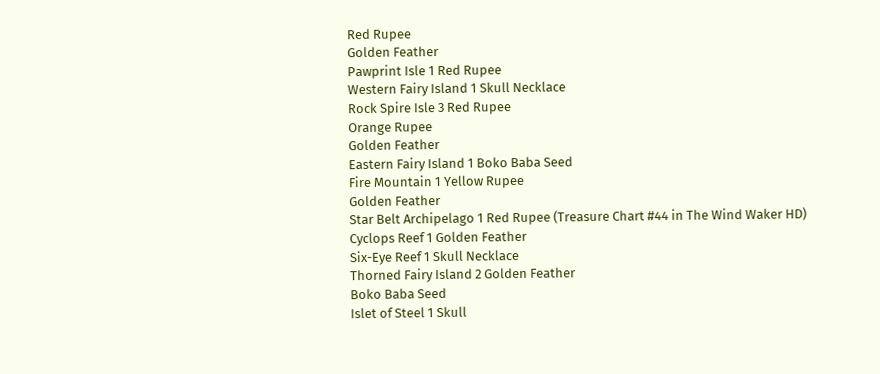Red Rupee
Golden Feather
Pawprint Isle 1 Red Rupee
Western Fairy Island 1 Skull Necklace
Rock Spire Isle 3 Red Rupee
Orange Rupee
Golden Feather
Eastern Fairy Island 1 Boko Baba Seed
Fire Mountain 1 Yellow Rupee
Golden Feather
Star Belt Archipelago 1 Red Rupee (Treasure Chart #44 in The Wind Waker HD)
Cyclops Reef 1 Golden Feather
Six-Eye Reef 1 Skull Necklace
Thorned Fairy Island 2 Golden Feather
Boko Baba Seed
Islet of Steel 1 Skull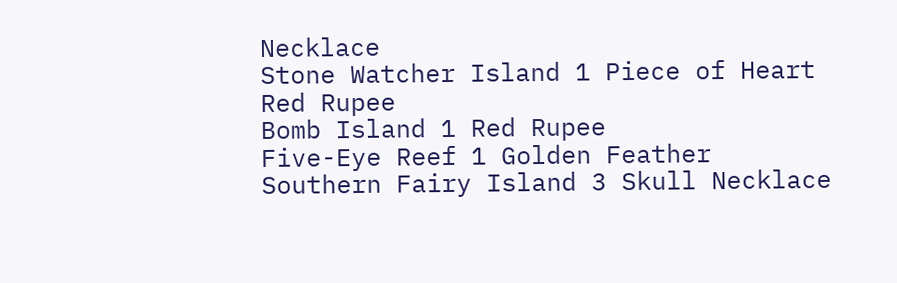Necklace
Stone Watcher Island 1 Piece of Heart
Red Rupee
Bomb Island 1 Red Rupee
Five-Eye Reef 1 Golden Feather
Southern Fairy Island 3 Skull Necklace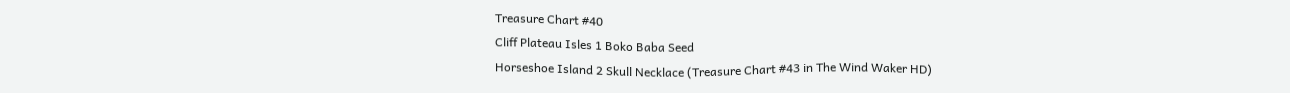Treasure Chart #40
Cliff Plateau Isles 1 Boko Baba Seed
Horseshoe Island 2 Skull Necklace (Treasure Chart #43 in The Wind Waker HD)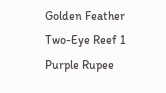Golden Feather
Two-Eye Reef 1 Purple Rupee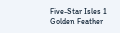Five-Star Isles 1 Golden Feather